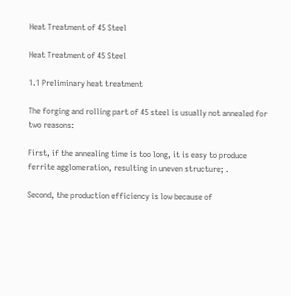Heat Treatment of 45 Steel

Heat Treatment of 45 Steel

1.1 Preliminary heat treatment

The forging and rolling part of 45 steel is usually not annealed for two reasons:

First, if the annealing time is too long, it is easy to produce ferrite agglomeration, resulting in uneven structure; .

Second, the production efficiency is low because of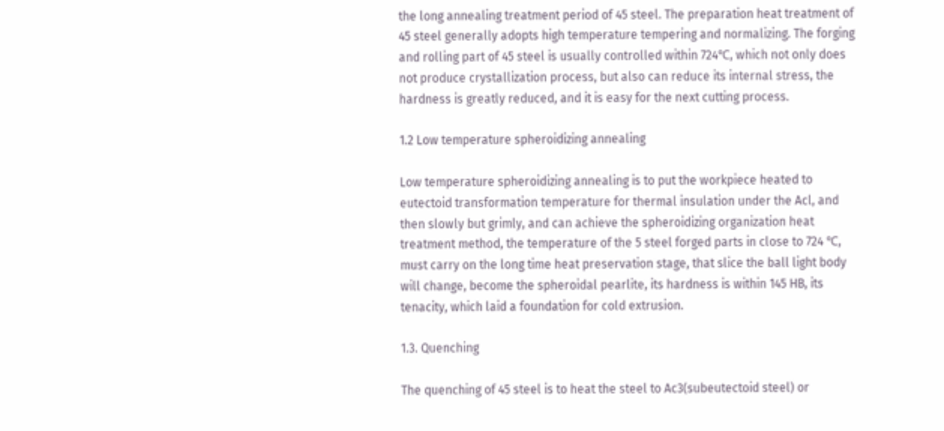the long annealing treatment period of 45 steel. The preparation heat treatment of 45 steel generally adopts high temperature tempering and normalizing. The forging and rolling part of 45 steel is usually controlled within 724℃, which not only does not produce crystallization process, but also can reduce its internal stress, the hardness is greatly reduced, and it is easy for the next cutting process.

1.2 Low temperature spheroidizing annealing

Low temperature spheroidizing annealing is to put the workpiece heated to eutectoid transformation temperature for thermal insulation under the Acl, and then slowly but grimly, and can achieve the spheroidizing organization heat treatment method, the temperature of the 5 steel forged parts in close to 724 ℃, must carry on the long time heat preservation stage, that slice the ball light body will change, become the spheroidal pearlite, its hardness is within 145 HB, its tenacity, which laid a foundation for cold extrusion.

1.3. Quenching

The quenching of 45 steel is to heat the steel to Ac3(subeutectoid steel) or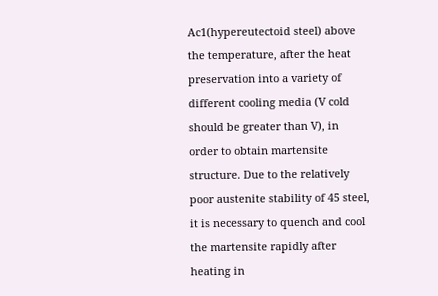Ac1(hypereutectoid steel) above the temperature, after the heat preservation into a variety of different cooling media (V cold should be greater than V), in order to obtain martensite structure. Due to the relatively poor austenite stability of 45 steel, it is necessary to quench and cool the martensite rapidly after heating in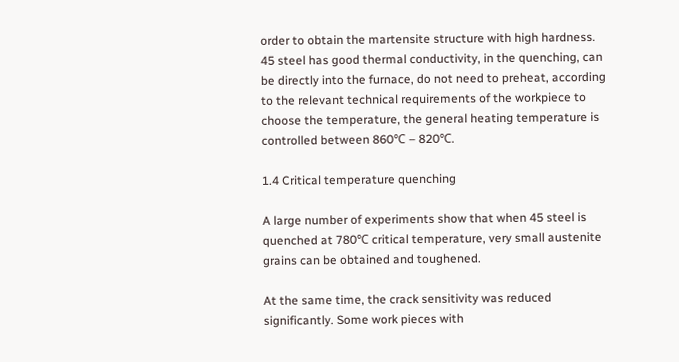order to obtain the martensite structure with high hardness. 45 steel has good thermal conductivity, in the quenching, can be directly into the furnace, do not need to preheat, according to the relevant technical requirements of the workpiece to choose the temperature, the general heating temperature is controlled between 860℃ – 820℃.

1.4 Critical temperature quenching

A large number of experiments show that when 45 steel is quenched at 780℃ critical temperature, very small austenite grains can be obtained and toughened.

At the same time, the crack sensitivity was reduced significantly. Some work pieces with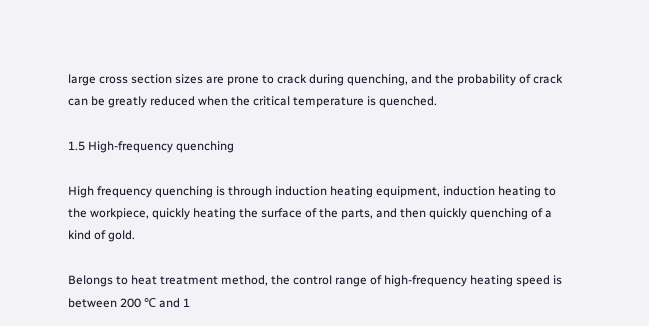large cross section sizes are prone to crack during quenching, and the probability of crack can be greatly reduced when the critical temperature is quenched.

1.5 High-frequency quenching

High frequency quenching is through induction heating equipment, induction heating to the workpiece, quickly heating the surface of the parts, and then quickly quenching of a kind of gold.

Belongs to heat treatment method, the control range of high-frequency heating speed is between 200 ℃ and 1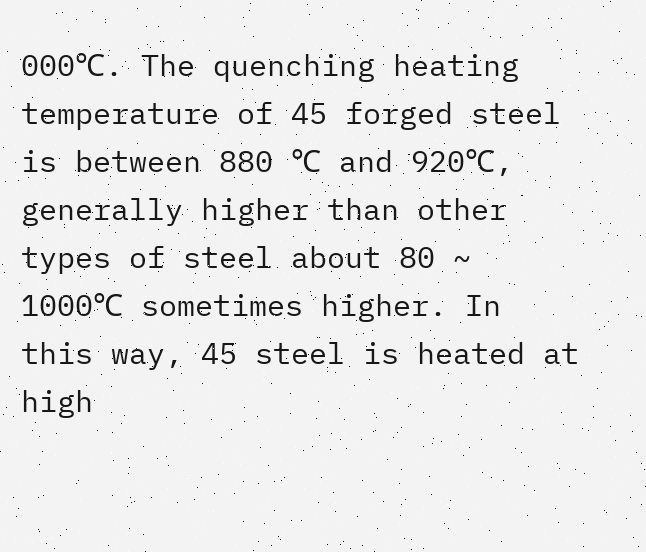000℃. The quenching heating temperature of 45 forged steel is between 880 ℃ and 920℃, generally higher than other types of steel about 80 ~ 1000℃ sometimes higher. In this way, 45 steel is heated at high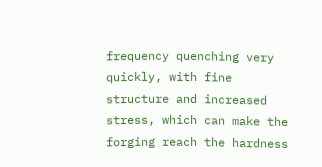frequency quenching very quickly, with fine structure and increased stress, which can make the forging reach the hardness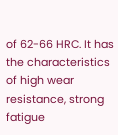of 62-66 HRC. It has the characteristics of high wear resistance, strong fatigue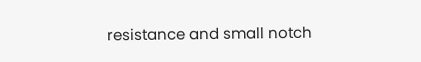resistance and small notch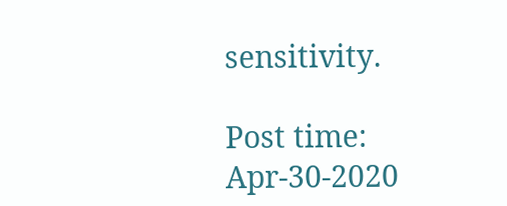sensitivity.

Post time: Apr-30-2020